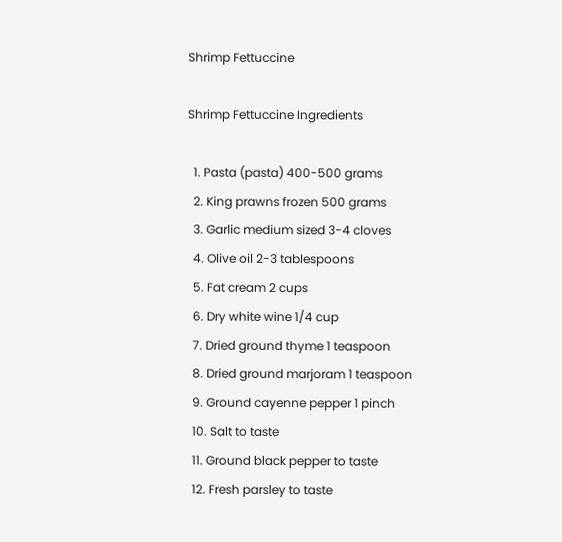Shrimp Fettuccine

Shrimp Fettuccine Ingredients

  1. Pasta (pasta) 400-500 grams
  2. King prawns frozen 500 grams
  3. Garlic medium sized 3-4 cloves
  4. Olive oil 2-3 tablespoons
  5. Fat cream 2 cups
  6. Dry white wine 1/4 cup
  7. Dried ground thyme 1 teaspoon
  8. Dried ground marjoram 1 teaspoon
  9. Ground cayenne pepper 1 pinch
  10. Salt to taste
  11. Ground black pepper to taste
  12. Fresh parsley to taste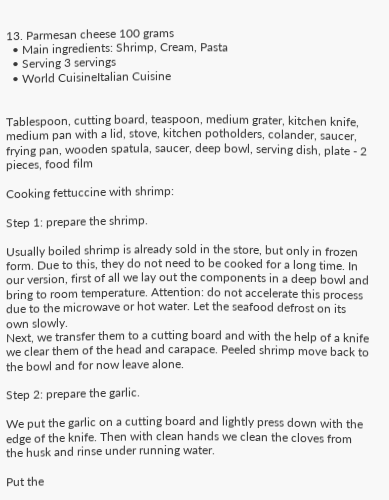13. Parmesan cheese 100 grams
  • Main ingredients: Shrimp, Cream, Pasta
  • Serving 3 servings
  • World CuisineItalian Cuisine


Tablespoon, cutting board, teaspoon, medium grater, kitchen knife, medium pan with a lid, stove, kitchen potholders, colander, saucer, frying pan, wooden spatula, saucer, deep bowl, serving dish, plate - 2 pieces, food film

Cooking fettuccine with shrimp:

Step 1: prepare the shrimp.

Usually boiled shrimp is already sold in the store, but only in frozen form. Due to this, they do not need to be cooked for a long time. In our version, first of all we lay out the components in a deep bowl and bring to room temperature. Attention: do not accelerate this process due to the microwave or hot water. Let the seafood defrost on its own slowly.
Next, we transfer them to a cutting board and with the help of a knife we clear them of the head and carapace. Peeled shrimp move back to the bowl and for now leave alone.

Step 2: prepare the garlic.

We put the garlic on a cutting board and lightly press down with the edge of the knife. Then with clean hands we clean the cloves from the husk and rinse under running water.

Put the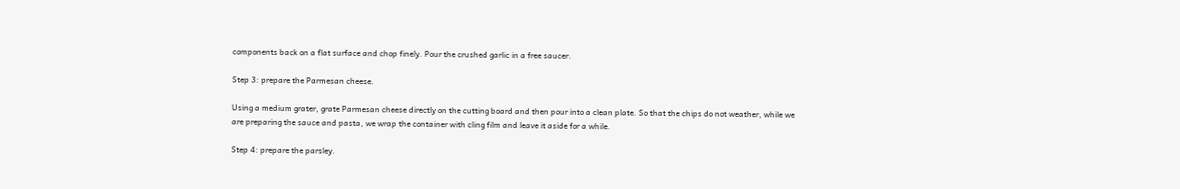components back on a flat surface and chop finely. Pour the crushed garlic in a free saucer.

Step 3: prepare the Parmesan cheese.

Using a medium grater, grate Parmesan cheese directly on the cutting board and then pour into a clean plate. So that the chips do not weather, while we are preparing the sauce and pasta, we wrap the container with cling film and leave it aside for a while.

Step 4: prepare the parsley.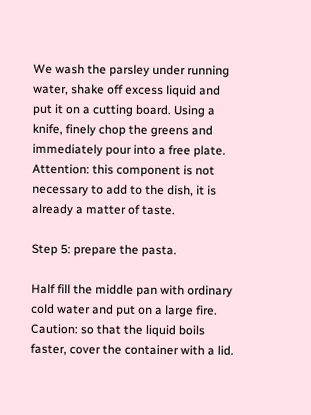We wash the parsley under running water, shake off excess liquid and put it on a cutting board. Using a knife, finely chop the greens and immediately pour into a free plate. Attention: this component is not necessary to add to the dish, it is already a matter of taste.

Step 5: prepare the pasta.

Half fill the middle pan with ordinary cold water and put on a large fire. Caution: so that the liquid boils faster, cover the container with a lid.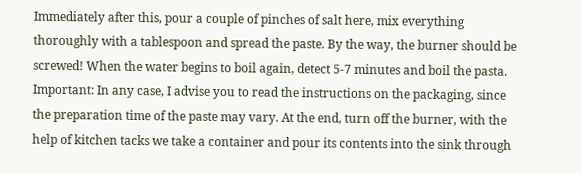Immediately after this, pour a couple of pinches of salt here, mix everything thoroughly with a tablespoon and spread the paste. By the way, the burner should be screwed! When the water begins to boil again, detect 5-7 minutes and boil the pasta. Important: In any case, I advise you to read the instructions on the packaging, since the preparation time of the paste may vary. At the end, turn off the burner, with the help of kitchen tacks we take a container and pour its contents into the sink through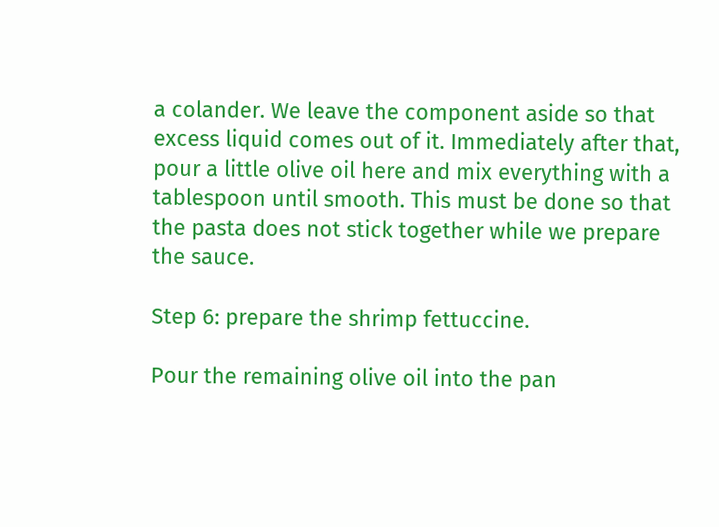a colander. We leave the component aside so that excess liquid comes out of it. Immediately after that, pour a little olive oil here and mix everything with a tablespoon until smooth. This must be done so that the pasta does not stick together while we prepare the sauce.

Step 6: prepare the shrimp fettuccine.

Pour the remaining olive oil into the pan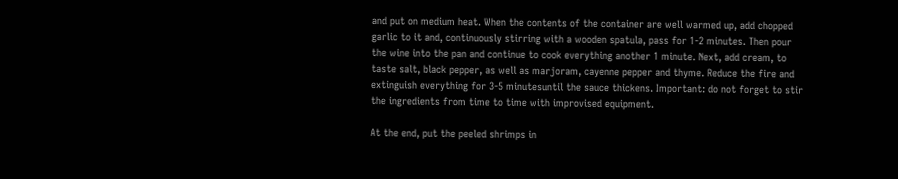and put on medium heat. When the contents of the container are well warmed up, add chopped garlic to it and, continuously stirring with a wooden spatula, pass for 1-2 minutes. Then pour the wine into the pan and continue to cook everything another 1 minute. Next, add cream, to taste salt, black pepper, as well as marjoram, cayenne pepper and thyme. Reduce the fire and extinguish everything for 3-5 minutesuntil the sauce thickens. Important: do not forget to stir the ingredients from time to time with improvised equipment.

At the end, put the peeled shrimps in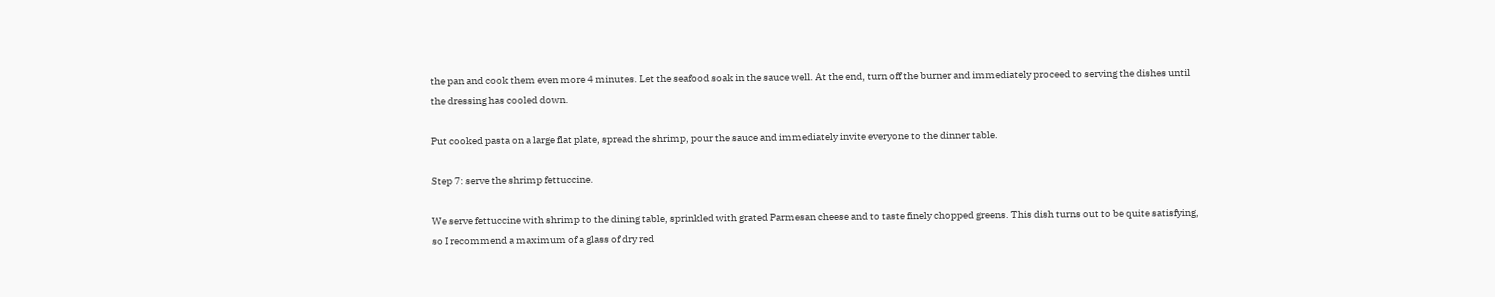the pan and cook them even more 4 minutes. Let the seafood soak in the sauce well. At the end, turn off the burner and immediately proceed to serving the dishes until the dressing has cooled down.

Put cooked pasta on a large flat plate, spread the shrimp, pour the sauce and immediately invite everyone to the dinner table.

Step 7: serve the shrimp fettuccine.

We serve fettuccine with shrimp to the dining table, sprinkled with grated Parmesan cheese and to taste finely chopped greens. This dish turns out to be quite satisfying, so I recommend a maximum of a glass of dry red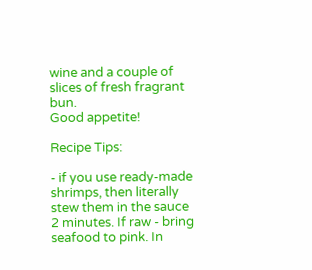wine and a couple of slices of fresh fragrant bun.
Good appetite!

Recipe Tips:

- if you use ready-made shrimps, then literally stew them in the sauce 2 minutes. If raw - bring seafood to pink. In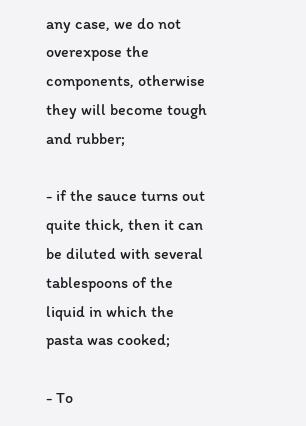any case, we do not overexpose the components, otherwise they will become tough and rubber;

- if the sauce turns out quite thick, then it can be diluted with several tablespoons of the liquid in which the pasta was cooked;

- To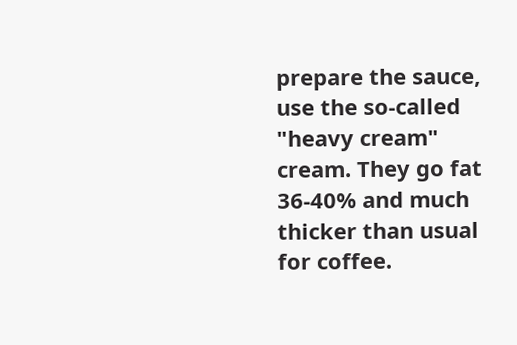prepare the sauce, use the so-called "heavy cream" cream. They go fat 36-40% and much thicker than usual for coffee.